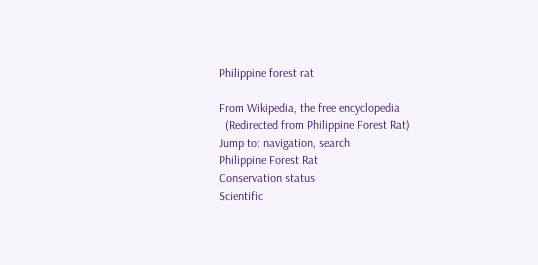Philippine forest rat

From Wikipedia, the free encyclopedia
  (Redirected from Philippine Forest Rat)
Jump to: navigation, search
Philippine Forest Rat
Conservation status
Scientific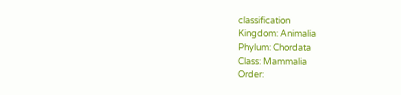classification
Kingdom: Animalia
Phylum: Chordata
Class: Mammalia
Order: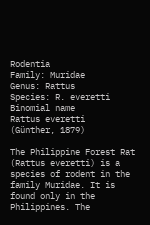Rodentia
Family: Muridae
Genus: Rattus
Species: R. everetti
Binomial name
Rattus everetti
(Günther, 1879)

The Philippine Forest Rat (Rattus everetti) is a species of rodent in the family Muridae. It is found only in the Philippines. The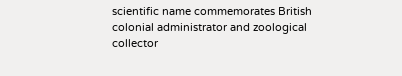scientific name commemorates British colonial administrator and zoological collector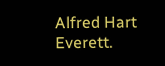Alfred Hart Everett.